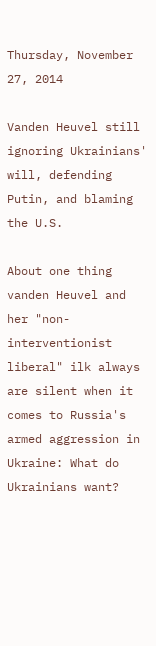Thursday, November 27, 2014

Vanden Heuvel still ignoring Ukrainians' will, defending Putin, and blaming the U.S.

About one thing vanden Heuvel and her "non-interventionist liberal" ilk always are silent when it comes to Russia's armed aggression in Ukraine: What do Ukrainians want?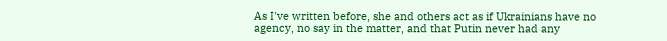As I've written before, she and others act as if Ukrainians have no agency, no say in the matter, and that Putin never had any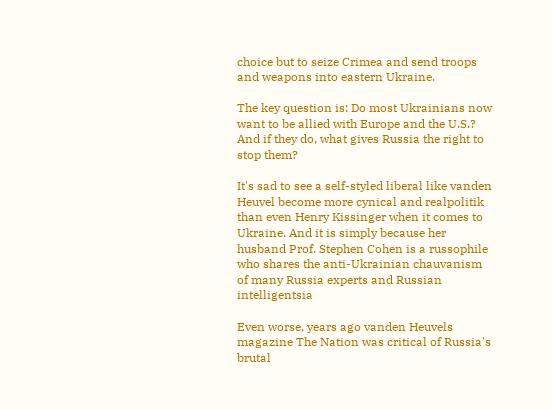choice but to seize Crimea and send troops and weapons into eastern Ukraine.

The key question is: Do most Ukrainians now want to be allied with Europe and the U.S.? And if they do, what gives Russia the right to stop them?

It's sad to see a self-styled liberal like vanden Heuvel become more cynical and realpolitik than even Henry Kissinger when it comes to Ukraine. And it is simply because her husband Prof. Stephen Cohen is a russophile who shares the anti-Ukrainian chauvanism of many Russia experts and Russian intelligentsia

Even worse, years ago vanden Heuvels magazine The Nation was critical of Russia's brutal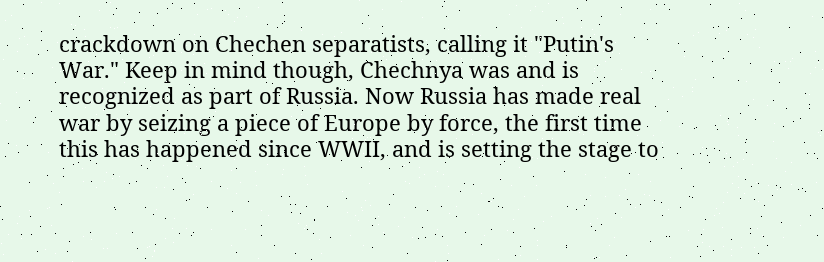crackdown on Chechen separatists, calling it "Putin's War." Keep in mind though, Chechnya was and is recognized as part of Russia. Now Russia has made real war by seizing a piece of Europe by force, the first time this has happened since WWII, and is setting the stage to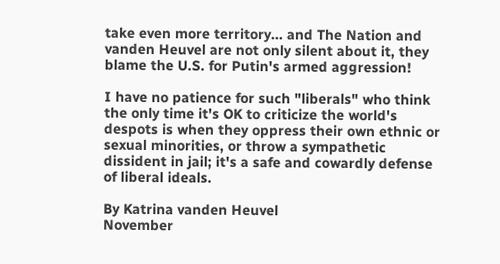take even more territory... and The Nation and vanden Heuvel are not only silent about it, they blame the U.S. for Putin's armed aggression!

I have no patience for such "liberals" who think the only time it's OK to criticize the world's despots is when they oppress their own ethnic or sexual minorities, or throw a sympathetic dissident in jail; it's a safe and cowardly defense of liberal ideals.

By Katrina vanden Heuvel
November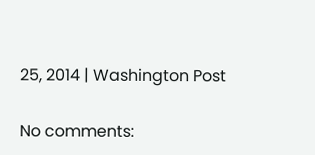25, 2014 | Washington Post

No comments: